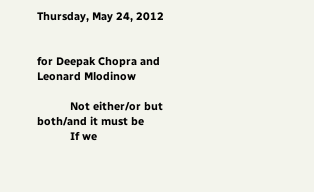Thursday, May 24, 2012


for Deepak Chopra and Leonard Mlodinow

           Not either/or but both/and it must be
           If we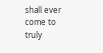shall ever come to truly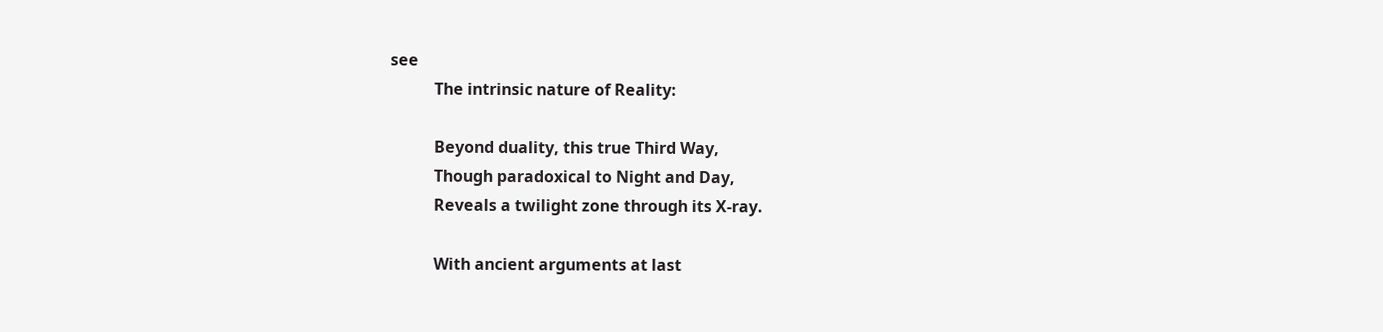see
           The intrinsic nature of Reality:

           Beyond duality, this true Third Way,
           Though paradoxical to Night and Day,
           Reveals a twilight zone through its X-ray.

           With ancient arguments at last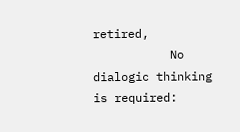retired,
           No dialogic thinking is required: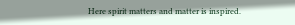Here spirit matters and matter is inspired.